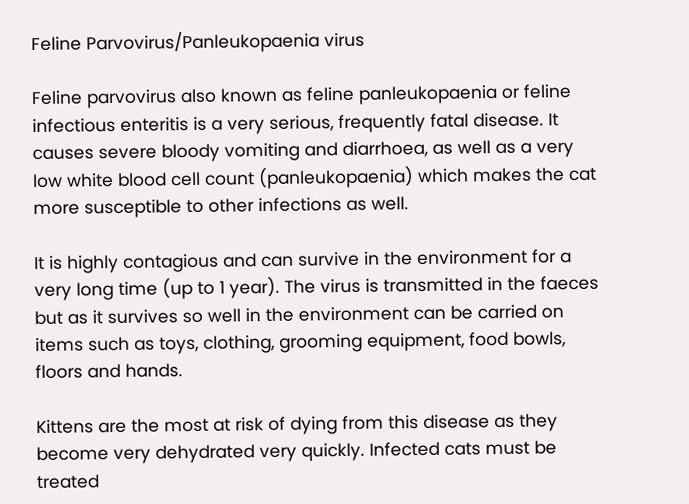Feline Parvovirus/Panleukopaenia virus

Feline parvovirus also known as feline panleukopaenia or feline infectious enteritis is a very serious, frequently fatal disease. It causes severe bloody vomiting and diarrhoea, as well as a very low white blood cell count (panleukopaenia) which makes the cat more susceptible to other infections as well.

It is highly contagious and can survive in the environment for a very long time (up to 1 year). The virus is transmitted in the faeces but as it survives so well in the environment can be carried on items such as toys, clothing, grooming equipment, food bowls, floors and hands.

Kittens are the most at risk of dying from this disease as they become very dehydrated very quickly. Infected cats must be treated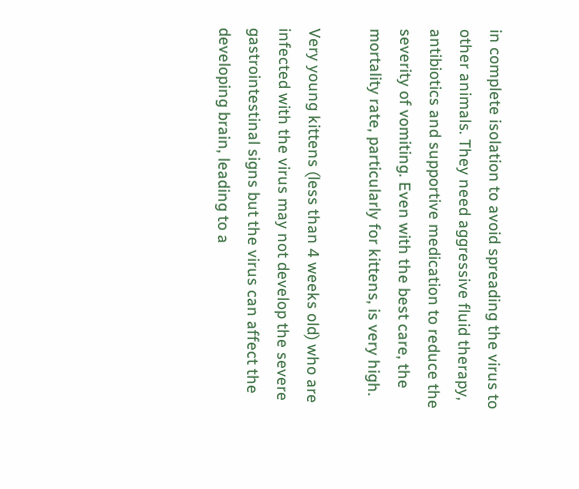in complete isolation to avoid spreading the virus to other animals. They need aggressive fluid therapy, antibiotics and supportive medication to reduce the severity of vomiting. Even with the best care, the mortality rate, particularly for kittens, is very high.

Very young kittens (less than 4 weeks old) who are infected with the virus may not develop the severe gastrointestinal signs but the virus can affect the developing brain, leading to a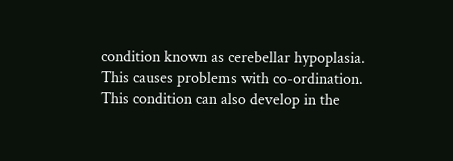condition known as cerebellar hypoplasia. This causes problems with co-ordination. This condition can also develop in the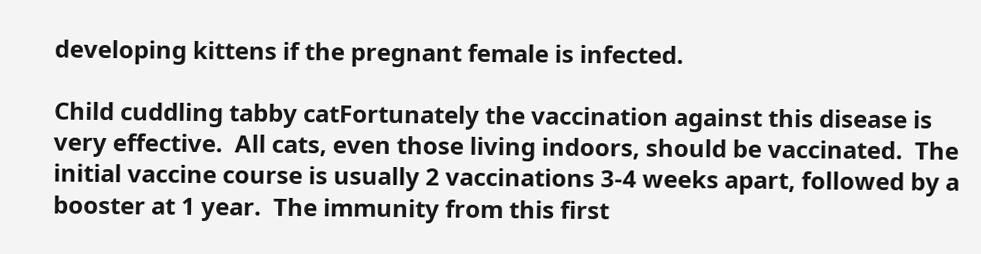developing kittens if the pregnant female is infected.

Child cuddling tabby catFortunately the vaccination against this disease is very effective.  All cats, even those living indoors, should be vaccinated.  The initial vaccine course is usually 2 vaccinations 3-4 weeks apart, followed by a booster at 1 year.  The immunity from this first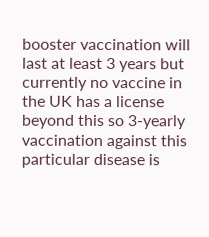booster vaccination will last at least 3 years but currently no vaccine in the UK has a license beyond this so 3-yearly vaccination against this particular disease is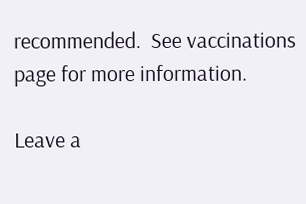recommended.  See vaccinations page for more information.

Leave a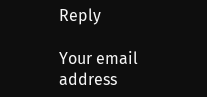Reply

Your email address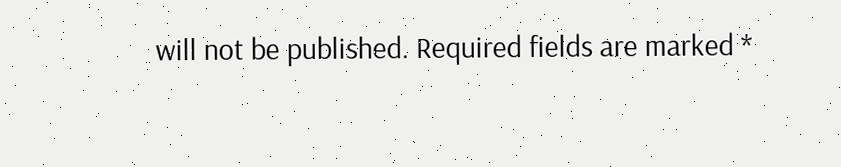will not be published. Required fields are marked *